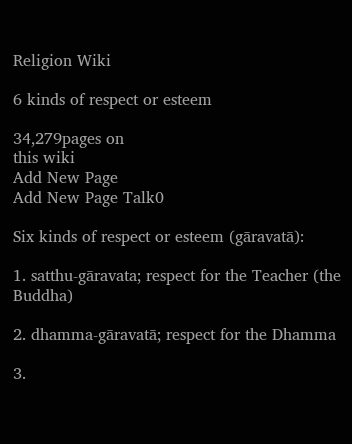Religion Wiki

6 kinds of respect or esteem

34,279pages on
this wiki
Add New Page
Add New Page Talk0

Six kinds of respect or esteem (gāravatā):

1. satthu-gāravata; respect for the Teacher (the Buddha)

2. dhamma-gāravatā; respect for the Dhamma

3.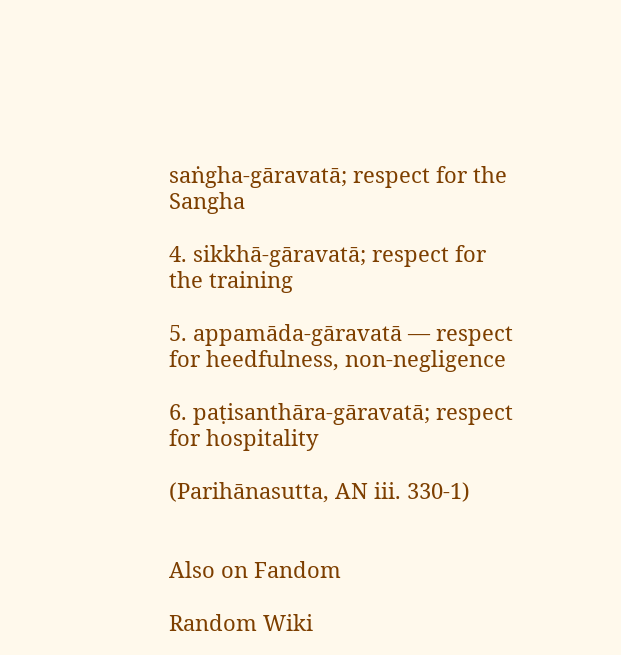saṅgha-gāravatā; respect for the Sangha

4. sikkhā-gāravatā; respect for the training

5. appamāda-gāravatā — respect for heedfulness, non-negligence

6. paṭisanthāra-gāravatā; respect for hospitality

(Parihānasutta, AN iii. 330-1)


Also on Fandom

Random Wiki